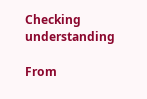Checking understanding

From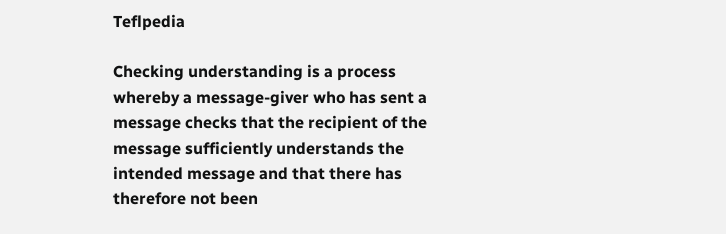Teflpedia

Checking understanding is a process whereby a message-giver who has sent a message checks that the recipient of the message sufficiently understands the intended message and that there has therefore not been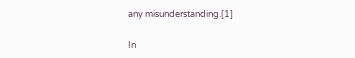any misunderstanding.[1]

In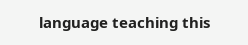language teaching this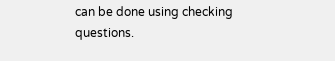can be done using checking questions.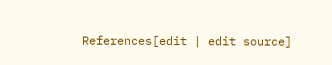References[edit | edit source]